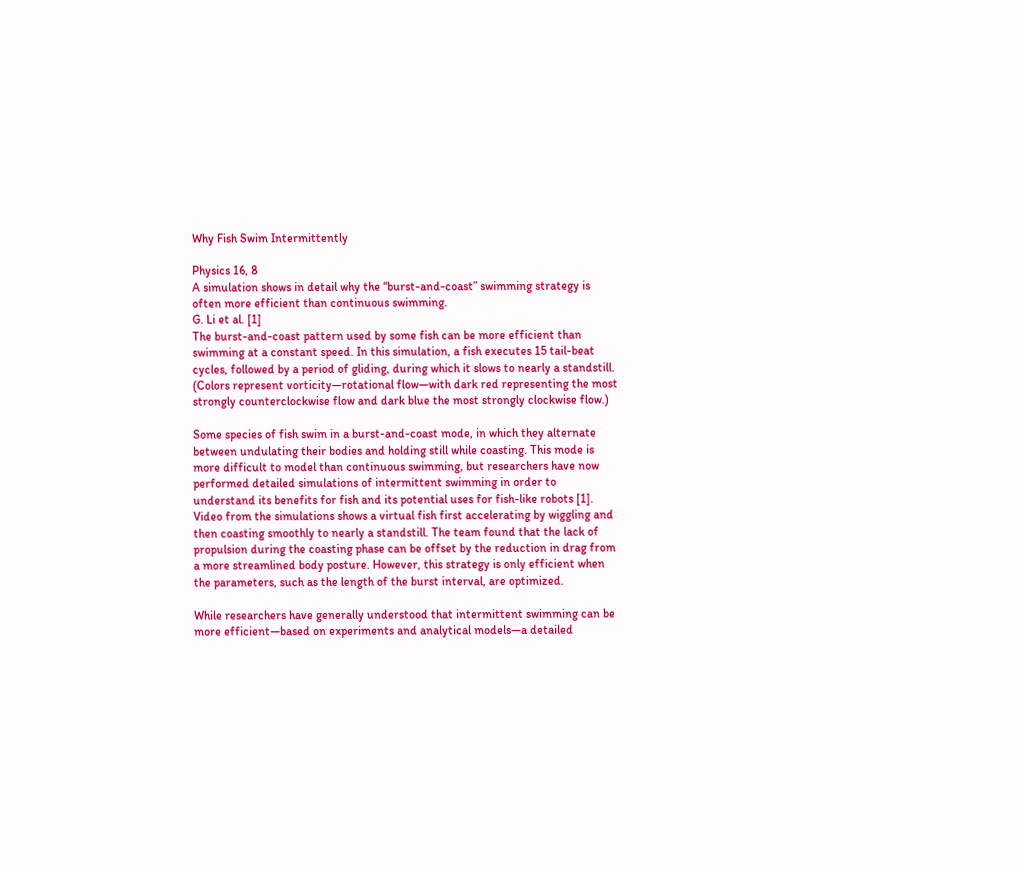Why Fish Swim Intermittently

Physics 16, 8
A simulation shows in detail why the “burst-and-coast” swimming strategy is often more efficient than continuous swimming.
G. Li et al. [1]
The burst-and-coast pattern used by some fish can be more efficient than swimming at a constant speed. In this simulation, a fish executes 15 tail-beat cycles, followed by a period of gliding, during which it slows to nearly a standstill. (Colors represent vorticity—rotational flow—with dark red representing the most strongly counterclockwise flow and dark blue the most strongly clockwise flow.)

Some species of fish swim in a burst-and-coast mode, in which they alternate between undulating their bodies and holding still while coasting. This mode is more difficult to model than continuous swimming, but researchers have now performed detailed simulations of intermittent swimming in order to understand its benefits for fish and its potential uses for fish-like robots [1]. Video from the simulations shows a virtual fish first accelerating by wiggling and then coasting smoothly to nearly a standstill. The team found that the lack of propulsion during the coasting phase can be offset by the reduction in drag from a more streamlined body posture. However, this strategy is only efficient when the parameters, such as the length of the burst interval, are optimized.

While researchers have generally understood that intermittent swimming can be more efficient—based on experiments and analytical models—a detailed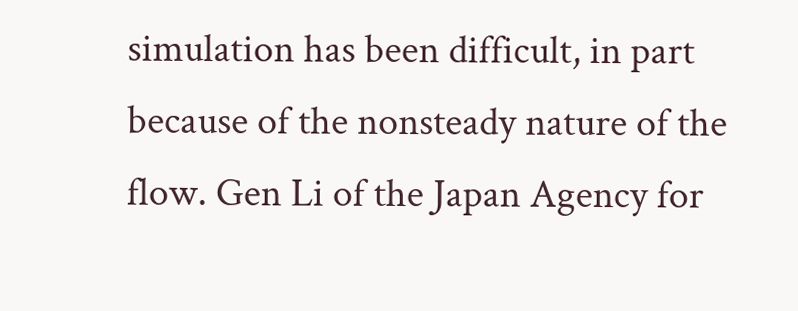simulation has been difficult, in part because of the nonsteady nature of the flow. Gen Li of the Japan Agency for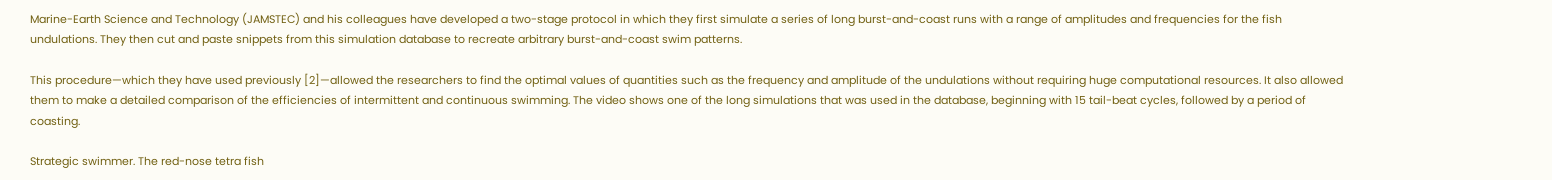Marine-Earth Science and Technology (JAMSTEC) and his colleagues have developed a two-stage protocol in which they first simulate a series of long burst-and-coast runs with a range of amplitudes and frequencies for the fish undulations. They then cut and paste snippets from this simulation database to recreate arbitrary burst-and-coast swim patterns.

This procedure—which they have used previously [2]—allowed the researchers to find the optimal values of quantities such as the frequency and amplitude of the undulations without requiring huge computational resources. It also allowed them to make a detailed comparison of the efficiencies of intermittent and continuous swimming. The video shows one of the long simulations that was used in the database, beginning with 15 tail-beat cycles, followed by a period of coasting.

Strategic swimmer. The red-nose tetra fish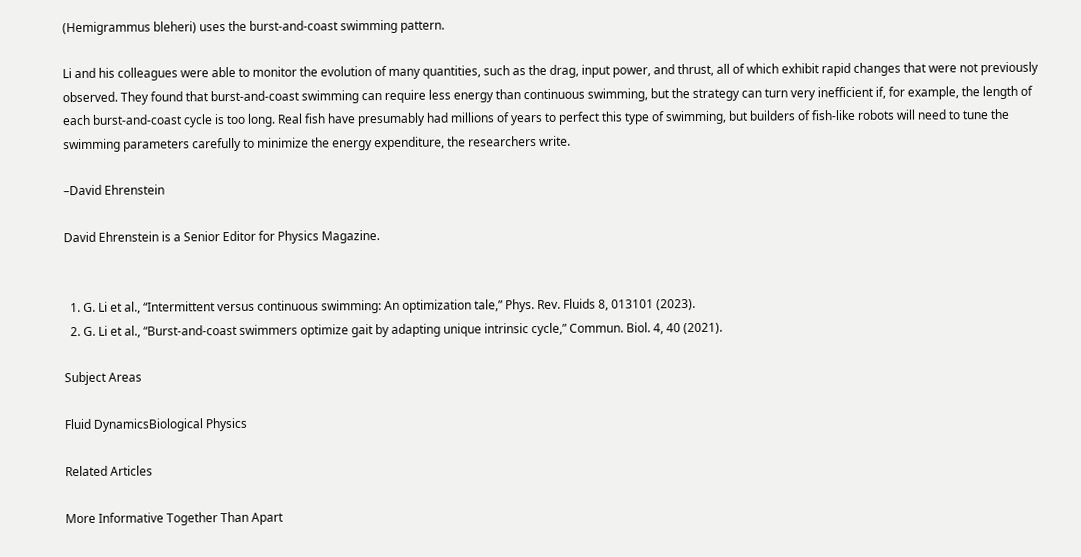(Hemigrammus bleheri) uses the burst-and-coast swimming pattern.

Li and his colleagues were able to monitor the evolution of many quantities, such as the drag, input power, and thrust, all of which exhibit rapid changes that were not previously observed. They found that burst-and-coast swimming can require less energy than continuous swimming, but the strategy can turn very inefficient if, for example, the length of each burst-and-coast cycle is too long. Real fish have presumably had millions of years to perfect this type of swimming, but builders of fish-like robots will need to tune the swimming parameters carefully to minimize the energy expenditure, the researchers write.

–David Ehrenstein

David Ehrenstein is a Senior Editor for Physics Magazine.


  1. G. Li et al., “Intermittent versus continuous swimming: An optimization tale,” Phys. Rev. Fluids 8, 013101 (2023).
  2. G. Li et al., “Burst-and-coast swimmers optimize gait by adapting unique intrinsic cycle,” Commun. Biol. 4, 40 (2021).

Subject Areas

Fluid DynamicsBiological Physics

Related Articles

More Informative Together Than Apart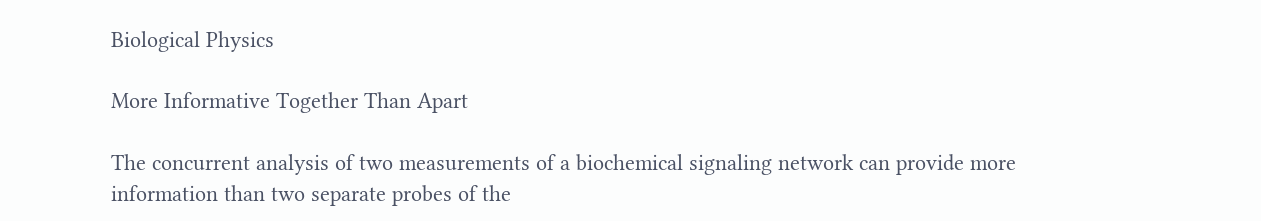Biological Physics

More Informative Together Than Apart

The concurrent analysis of two measurements of a biochemical signaling network can provide more information than two separate probes of the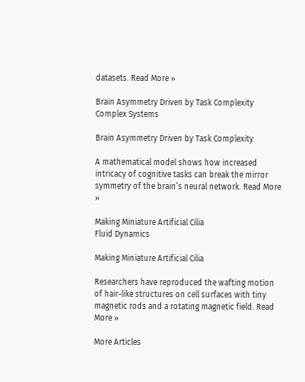datasets. Read More »

Brain Asymmetry Driven by Task Complexity
Complex Systems

Brain Asymmetry Driven by Task Complexity

A mathematical model shows how increased intricacy of cognitive tasks can break the mirror symmetry of the brain’s neural network. Read More »

Making Miniature Artificial Cilia
Fluid Dynamics

Making Miniature Artificial Cilia

Researchers have reproduced the wafting motion of hair-like structures on cell surfaces with tiny magnetic rods and a rotating magnetic field. Read More »

More Articles